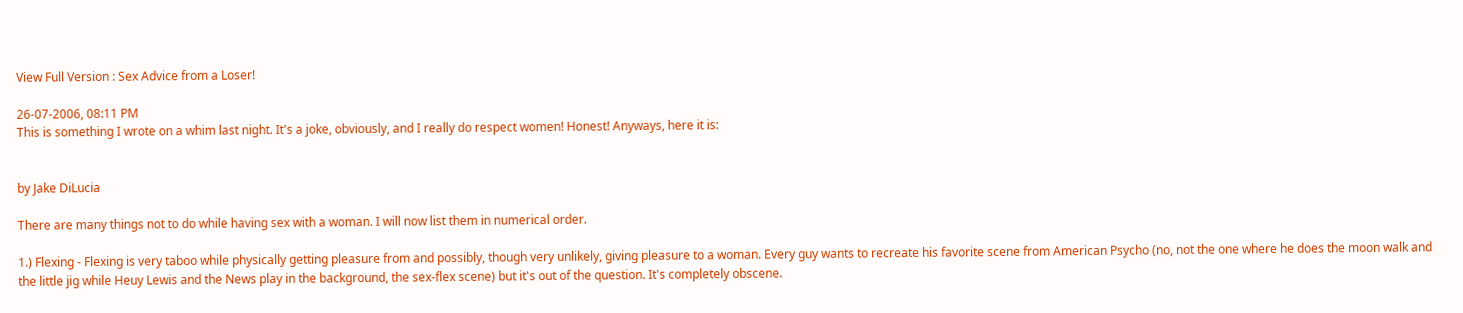View Full Version : Sex Advice from a Loser!

26-07-2006, 08:11 PM
This is something I wrote on a whim last night. It's a joke, obviously, and I really do respect women! Honest! Anyways, here it is:


by Jake DiLucia

There are many things not to do while having sex with a woman. I will now list them in numerical order.

1.) Flexing - Flexing is very taboo while physically getting pleasure from and possibly, though very unlikely, giving pleasure to a woman. Every guy wants to recreate his favorite scene from American Psycho (no, not the one where he does the moon walk and the little jig while Heuy Lewis and the News play in the background, the sex-flex scene) but it's out of the question. It's completely obscene.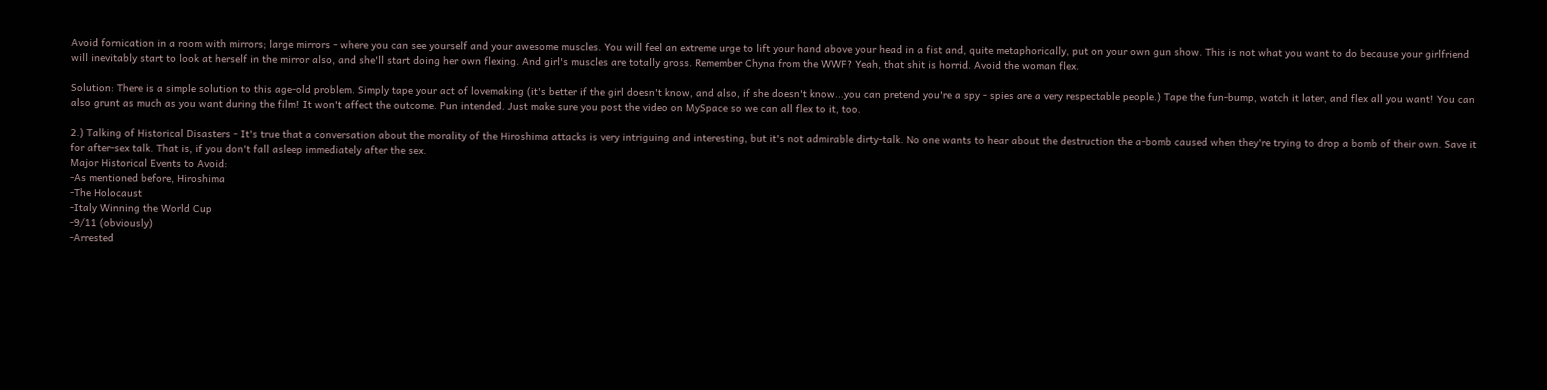Avoid fornication in a room with mirrors; large mirrors - where you can see yourself and your awesome muscles. You will feel an extreme urge to lift your hand above your head in a fist and, quite metaphorically, put on your own gun show. This is not what you want to do because your girlfriend will inevitably start to look at herself in the mirror also, and she'll start doing her own flexing. And girl's muscles are totally gross. Remember Chyna from the WWF? Yeah, that shit is horrid. Avoid the woman flex.

Solution: There is a simple solution to this age-old problem. Simply tape your act of lovemaking (it's better if the girl doesn't know, and also, if she doesn't know...you can pretend you're a spy - spies are a very respectable people.) Tape the fun-bump, watch it later, and flex all you want! You can also grunt as much as you want during the film! It won't affect the outcome. Pun intended. Just make sure you post the video on MySpace so we can all flex to it, too.

2.) Talking of Historical Disasters - It's true that a conversation about the morality of the Hiroshima attacks is very intriguing and interesting, but it's not admirable dirty-talk. No one wants to hear about the destruction the a-bomb caused when they're trying to drop a bomb of their own. Save it for after-sex talk. That is, if you don't fall asleep immediately after the sex.
Major Historical Events to Avoid:
-As mentioned before, Hiroshima
-The Holocaust
-Italy Winning the World Cup
-9/11 (obviously)
-Arrested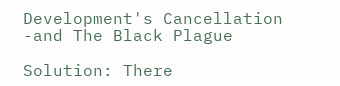Development's Cancellation
-and The Black Plague

Solution: There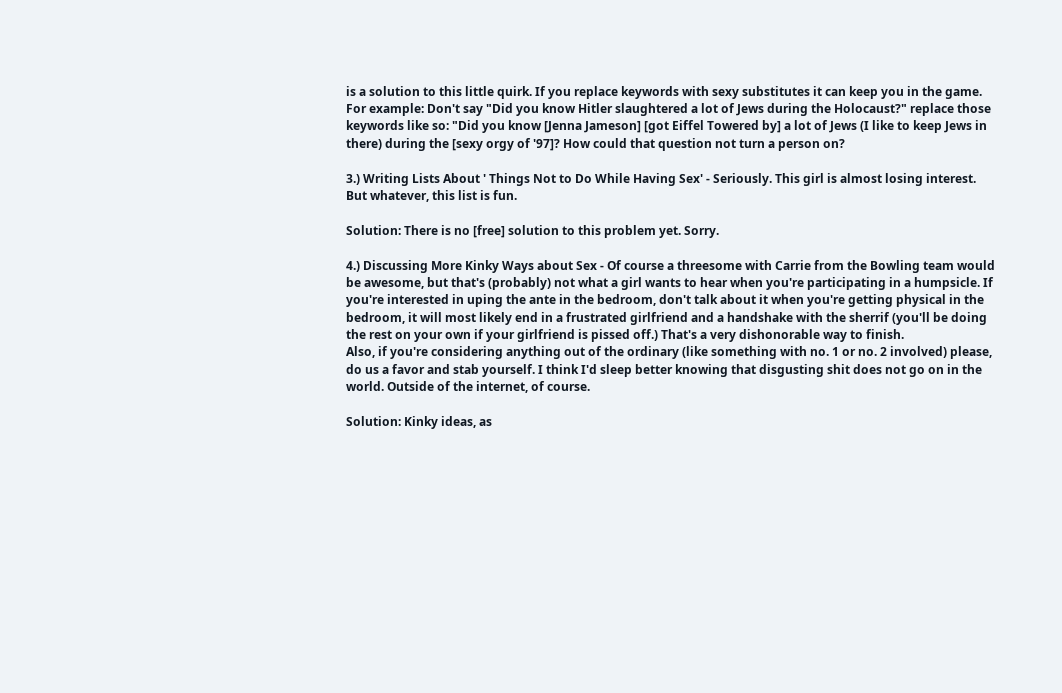is a solution to this little quirk. If you replace keywords with sexy substitutes it can keep you in the game. For example: Don't say "Did you know Hitler slaughtered a lot of Jews during the Holocaust?" replace those keywords like so: "Did you know [Jenna Jameson] [got Eiffel Towered by] a lot of Jews (I like to keep Jews in there) during the [sexy orgy of '97]? How could that question not turn a person on?

3.) Writing Lists About ' Things Not to Do While Having Sex' - Seriously. This girl is almost losing interest. But whatever, this list is fun.

Solution: There is no [free] solution to this problem yet. Sorry.

4.) Discussing More Kinky Ways about Sex - Of course a threesome with Carrie from the Bowling team would be awesome, but that's (probably) not what a girl wants to hear when you're participating in a humpsicle. If you're interested in uping the ante in the bedroom, don't talk about it when you're getting physical in the bedroom, it will most likely end in a frustrated girlfriend and a handshake with the sherrif (you'll be doing the rest on your own if your girlfriend is pissed off.) That's a very dishonorable way to finish.
Also, if you're considering anything out of the ordinary (like something with no. 1 or no. 2 involved) please, do us a favor and stab yourself. I think I'd sleep better knowing that disgusting shit does not go on in the world. Outside of the internet, of course.

Solution: Kinky ideas, as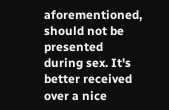aforementioned, should not be presented during sex. It's better received over a nice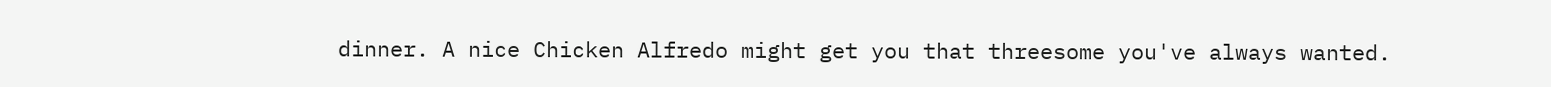dinner. A nice Chicken Alfredo might get you that threesome you've always wanted.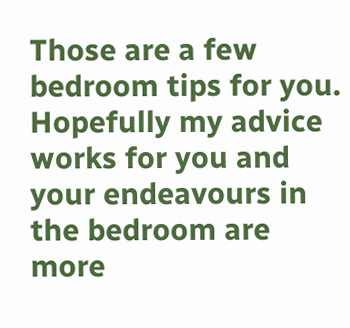Those are a few bedroom tips for you. Hopefully my advice works for you and your endeavours in the bedroom are more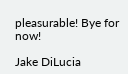pleasurable! Bye for now!

Jake DiLucia